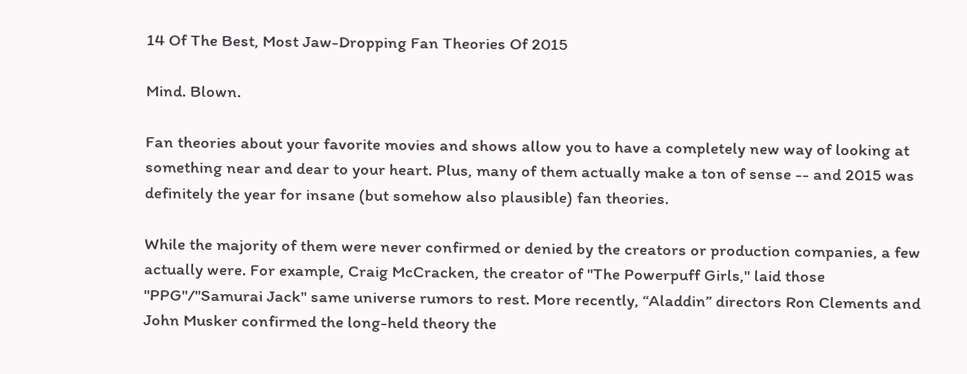14 Of The Best, Most Jaw-Dropping Fan Theories Of 2015

Mind. Blown.

Fan theories about your favorite movies and shows allow you to have a completely new way of looking at something near and dear to your heart. Plus, many of them actually make a ton of sense -- and 2015 was definitely the year for insane (but somehow also plausible) fan theories.

While the majority of them were never confirmed or denied by the creators or production companies, a few actually were. For example, Craig McCracken, the creator of "The Powerpuff Girls," laid those "PPG"/"Samurai Jack" same universe rumors to rest. More recently, “Aladdin” directors Ron Clements and John Musker confirmed the long-held theory the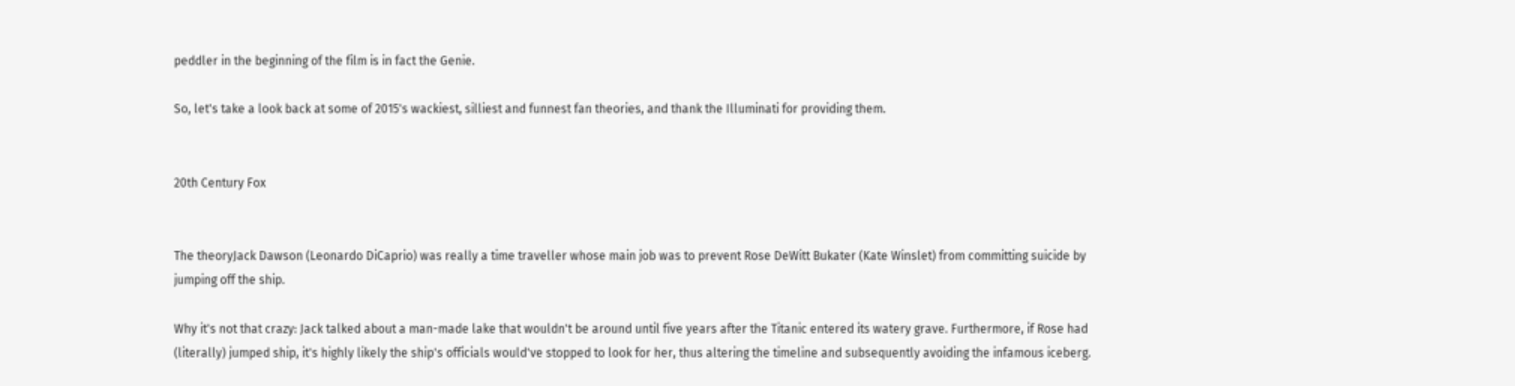peddler in the beginning of the film is in fact the Genie.

So, let's take a look back at some of 2015's wackiest, silliest and funnest fan theories, and thank the Illuminati for providing them.


20th Century Fox


The theoryJack Dawson (Leonardo DiCaprio) was really a time traveller whose main job was to prevent Rose DeWitt Bukater (Kate Winslet) from committing suicide by jumping off the ship.

Why it's not that crazy: Jack talked about a man-made lake that wouldn't be around until five years after the Titanic entered its watery grave. Furthermore, if Rose had (literally) jumped ship, it's highly likely the ship's officials would've stopped to look for her, thus altering the timeline and subsequently avoiding the infamous iceberg.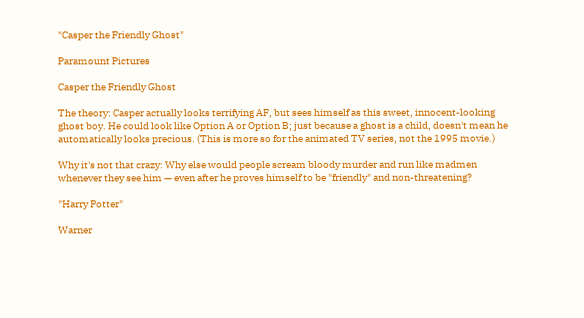"Casper the Friendly Ghost"

Paramount Pictures

Casper the Friendly Ghost

The theory: Casper actually looks terrifying AF, but sees himself as this sweet, innocent-looking ghost boy. He could look like Option A or Option B; just because a ghost is a child, doesn't mean he automatically looks precious. (This is more so for the animated TV series, not the 1995 movie.)

Why it's not that crazy: Why else would people scream bloody murder and run like madmen whenever they see him — even after he proves himself to be "friendly" and non-threatening?

"Harry Potter"

Warner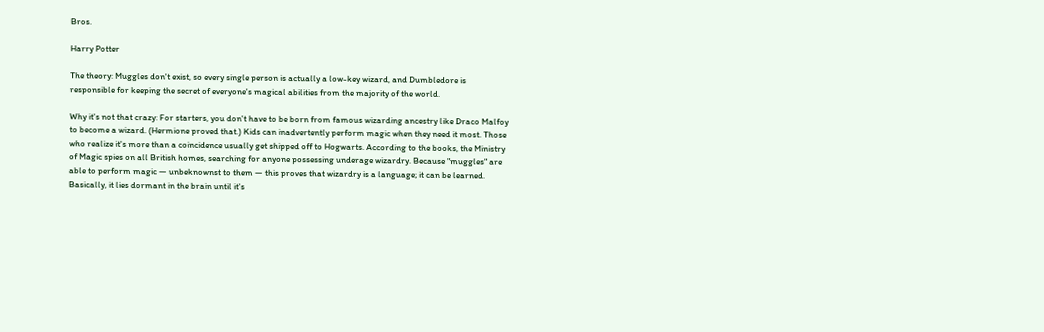Bros.

Harry Potter

The theory: Muggles don't exist, so every single person is actually a low-key wizard, and Dumbledore is responsible for keeping the secret of everyone's magical abilities from the majority of the world.

Why it's not that crazy: For starters, you don't have to be born from famous wizarding ancestry like Draco Malfoy to become a wizard. (Hermione proved that.) Kids can inadvertently perform magic when they need it most. Those who realize it's more than a coincidence usually get shipped off to Hogwarts. According to the books, the Ministry of Magic spies on all British homes, searching for anyone possessing underage wizardry. Because "muggles" are able to perform magic — unbeknownst to them — this proves that wizardry is a language; it can be learned. Basically, it lies dormant in the brain until it's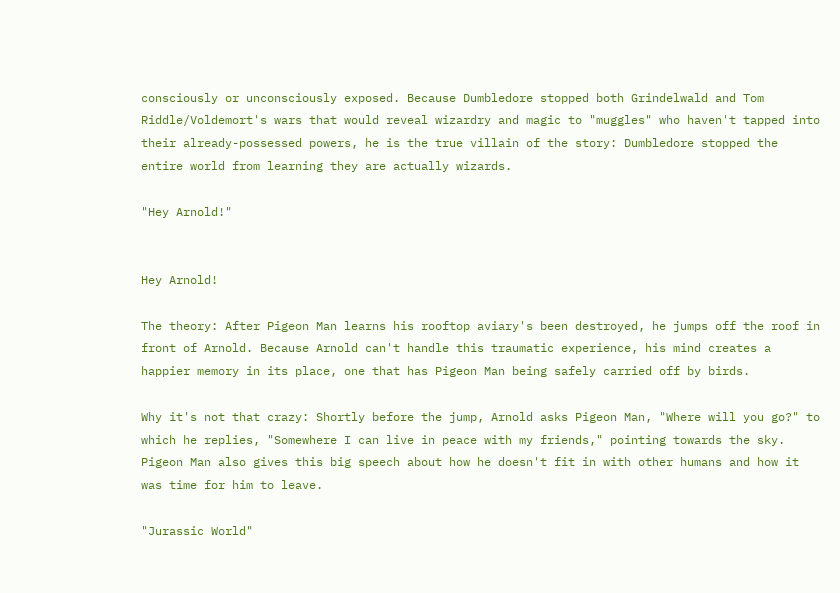consciously or unconsciously exposed. Because Dumbledore stopped both Grindelwald and Tom Riddle/Voldemort's wars that would reveal wizardry and magic to "muggles" who haven't tapped into their already-possessed powers, he is the true villain of the story: Dumbledore stopped the entire world from learning they are actually wizards.

"Hey Arnold!"


Hey Arnold!

The theory: After Pigeon Man learns his rooftop aviary's been destroyed, he jumps off the roof in front of Arnold. Because Arnold can't handle this traumatic experience, his mind creates a happier memory in its place, one that has Pigeon Man being safely carried off by birds.

Why it's not that crazy: Shortly before the jump, Arnold asks Pigeon Man, "Where will you go?" to which he replies, "Somewhere I can live in peace with my friends," pointing towards the sky. Pigeon Man also gives this big speech about how he doesn't fit in with other humans and how it was time for him to leave.

"Jurassic World"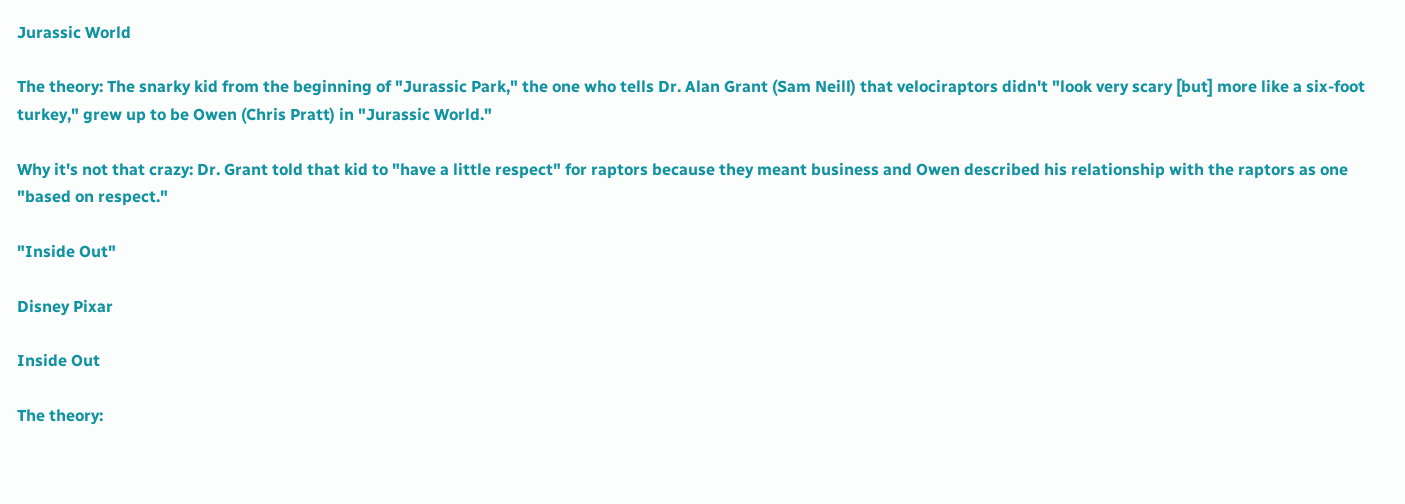Jurassic World

The theory: The snarky kid from the beginning of "Jurassic Park," the one who tells Dr. Alan Grant (Sam Neill) that velociraptors didn't "look very scary [but] more like a six-foot turkey," grew up to be Owen (Chris Pratt) in "Jurassic World."

Why it's not that crazy: Dr. Grant told that kid to "have a little respect" for raptors because they meant business and Owen described his relationship with the raptors as one "based on respect."

"Inside Out"

Disney Pixar

Inside Out

The theory: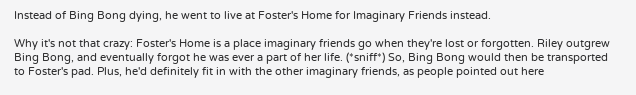Instead of Bing Bong dying, he went to live at Foster's Home for Imaginary Friends instead.

Why it's not that crazy: Foster's Home is a place imaginary friends go when they're lost or forgotten. Riley outgrew Bing Bong, and eventually forgot he was ever a part of her life. (*sniff*) So, Bing Bong would then be transported to Foster's pad. Plus, he'd definitely fit in with the other imaginary friends, as people pointed out here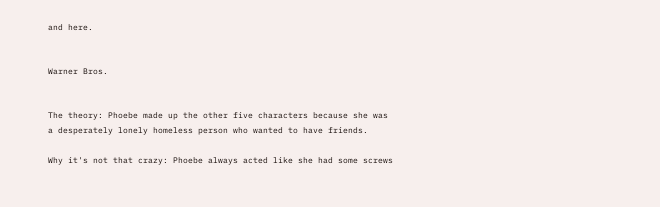and here.


Warner Bros.


The theory: Phoebe made up the other five characters because she was a desperately lonely homeless person who wanted to have friends.

Why it's not that crazy: Phoebe always acted like she had some screws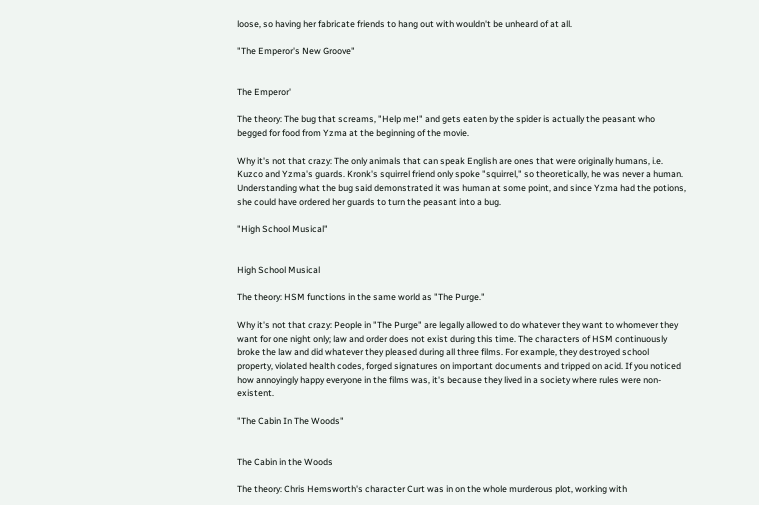loose, so having her fabricate friends to hang out with wouldn't be unheard of at all.

"The Emperor's New Groove"


The Emperor'

The theory: The bug that screams, "Help me!" and gets eaten by the spider is actually the peasant who begged for food from Yzma at the beginning of the movie.

Why it's not that crazy: The only animals that can speak English are ones that were originally humans, i.e. Kuzco and Yzma's guards. Kronk's squirrel friend only spoke "squirrel," so theoretically, he was never a human. Understanding what the bug said demonstrated it was human at some point, and since Yzma had the potions, she could have ordered her guards to turn the peasant into a bug.

"High School Musical"


High School Musical

The theory: HSM functions in the same world as "The Purge."

Why it's not that crazy: People in "The Purge" are legally allowed to do whatever they want to whomever they want for one night only; law and order does not exist during this time. The characters of HSM continuously broke the law and did whatever they pleased during all three films. For example, they destroyed school property, violated health codes, forged signatures on important documents and tripped on acid. If you noticed how annoyingly happy everyone in the films was, it's because they lived in a society where rules were non-existent.

"The Cabin In The Woods"


The Cabin in the Woods

The theory: Chris Hemsworth's character Curt was in on the whole murderous plot, working with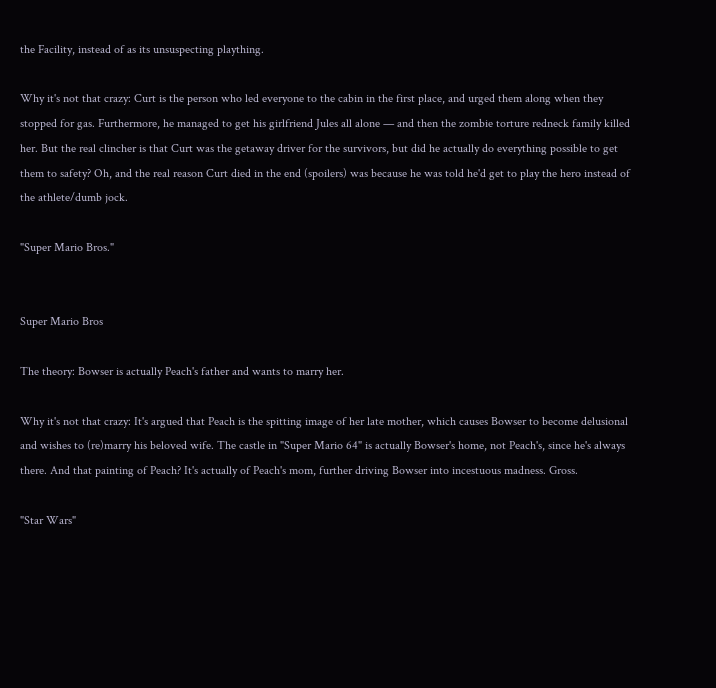the Facility, instead of as its unsuspecting plaything.

Why it's not that crazy: Curt is the person who led everyone to the cabin in the first place, and urged them along when they stopped for gas. Furthermore, he managed to get his girlfriend Jules all alone — and then the zombie torture redneck family killed her. But the real clincher is that Curt was the getaway driver for the survivors, but did he actually do everything possible to get them to safety? Oh, and the real reason Curt died in the end (spoilers) was because he was told he'd get to play the hero instead of the athlete/dumb jock.

"Super Mario Bros."


Super Mario Bros

The theory: Bowser is actually Peach's father and wants to marry her.

Why it's not that crazy: It's argued that Peach is the spitting image of her late mother, which causes Bowser to become delusional and wishes to (re)marry his beloved wife. The castle in "Super Mario 64" is actually Bowser's home, not Peach's, since he's always there. And that painting of Peach? It's actually of Peach's mom, further driving Bowser into incestuous madness. Gross.

"Star Wars"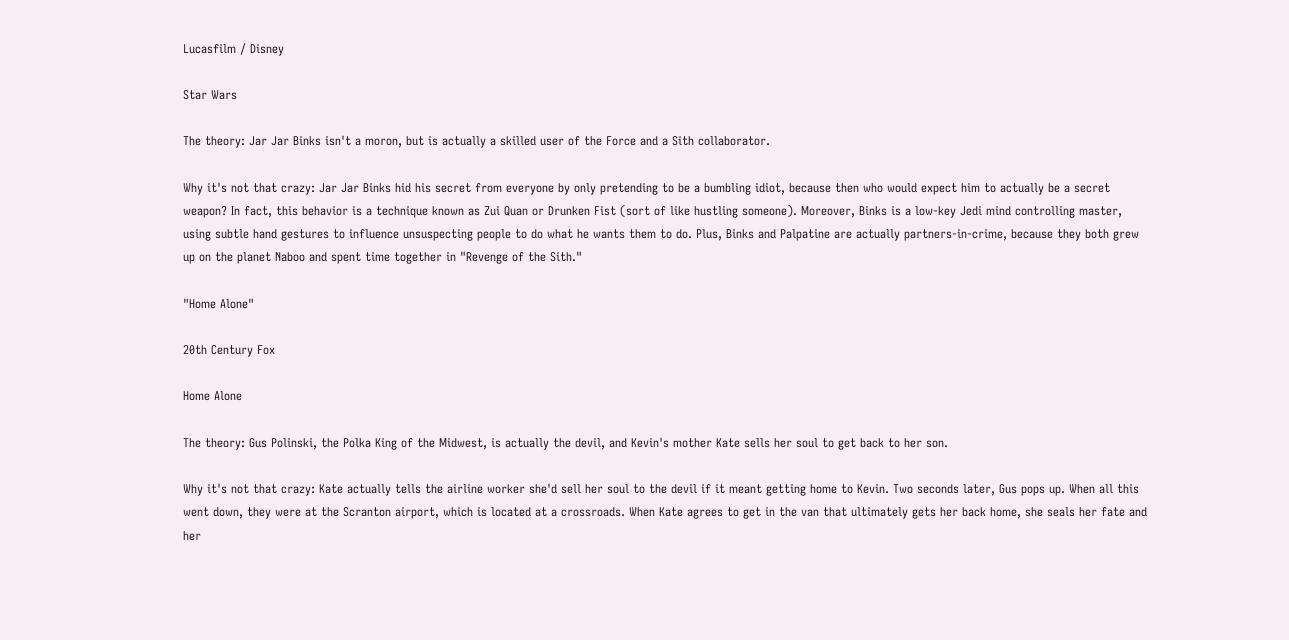Lucasfilm / Disney

Star Wars

The theory: Jar Jar Binks isn't a moron, but is actually a skilled user of the Force and a Sith collaborator.

Why it's not that crazy: Jar Jar Binks hid his secret from everyone by only pretending to be a bumbling idiot, because then who would expect him to actually be a secret weapon? In fact, this behavior is a technique known as Zui Quan or Drunken Fist (sort of like hustling someone). Moreover, Binks is a low-key Jedi mind controlling master, using subtle hand gestures to influence unsuspecting people to do what he wants them to do. Plus, Binks and Palpatine are actually partners-in-crime, because they both grew up on the planet Naboo and spent time together in "Revenge of the Sith."

"Home Alone"

20th Century Fox

Home Alone

The theory: Gus Polinski, the Polka King of the Midwest, is actually the devil, and Kevin's mother Kate sells her soul to get back to her son.

Why it's not that crazy: Kate actually tells the airline worker she'd sell her soul to the devil if it meant getting home to Kevin. Two seconds later, Gus pops up. When all this went down, they were at the Scranton airport, which is located at a crossroads. When Kate agrees to get in the van that ultimately gets her back home, she seals her fate and her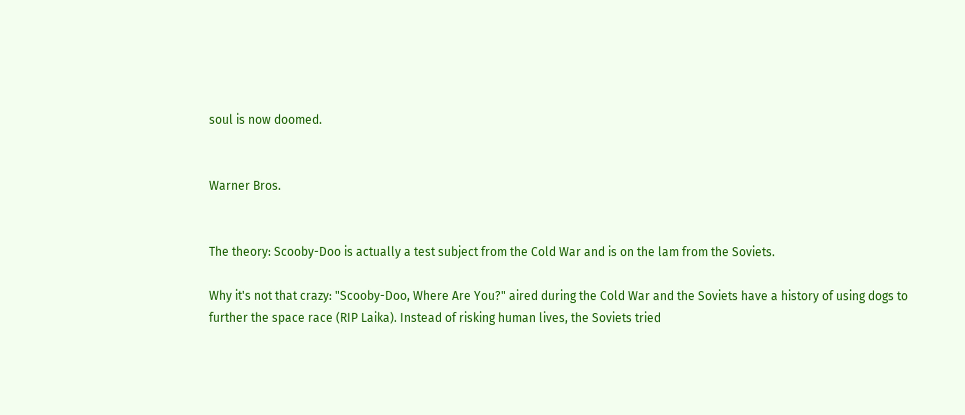soul is now doomed.


Warner Bros.


The theory: Scooby-Doo is actually a test subject from the Cold War and is on the lam from the Soviets.

Why it's not that crazy: "Scooby-Doo, Where Are You?" aired during the Cold War and the Soviets have a history of using dogs to further the space race (RIP Laika). Instead of risking human lives, the Soviets tried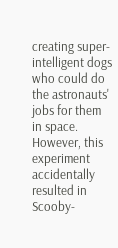creating super-intelligent dogs who could do the astronauts' jobs for them in space. However, this experiment accidentally resulted in Scooby-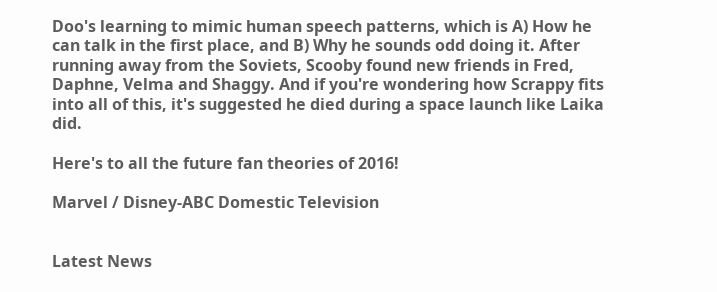Doo's learning to mimic human speech patterns, which is A) How he can talk in the first place, and B) Why he sounds odd doing it. After running away from the Soviets, Scooby found new friends in Fred, Daphne, Velma and Shaggy. And if you're wondering how Scrappy fits into all of this, it's suggested he died during a space launch like Laika did.

Here's to all the future fan theories of 2016!

Marvel / Disney-ABC Domestic Television


Latest News